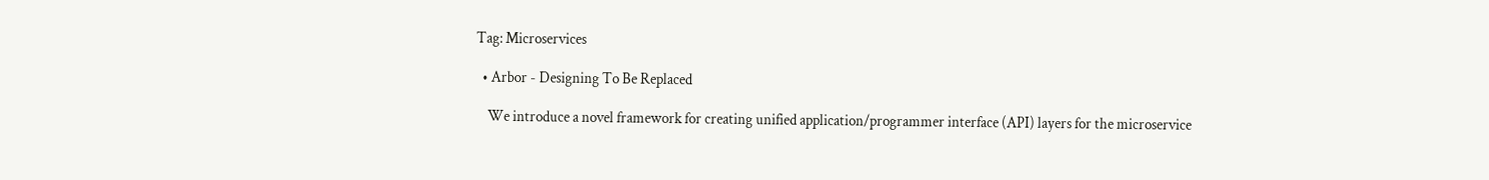Tag: Microservices

  • Arbor - Designing To Be Replaced

    We introduce a novel framework for creating unified application/programmer interface (API) layers for the microservice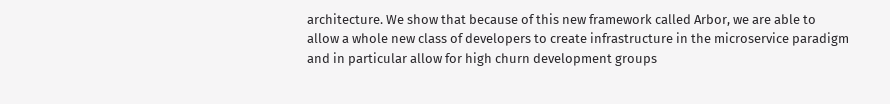architecture. We show that because of this new framework called Arbor, we are able to allow a whole new class of developers to create infrastructure in the microservice paradigm and in particular allow for high churn development groups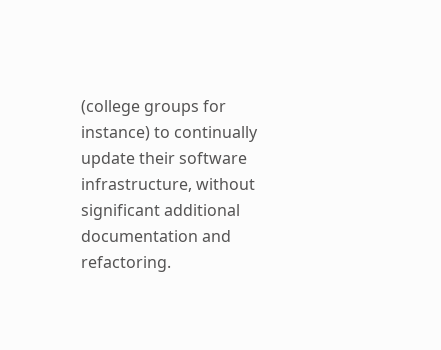(college groups for instance) to continually update their software infrastructure, without significant additional documentation and refactoring.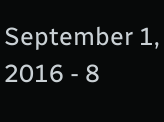September 1, 2016 - 8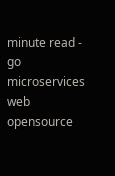minute read - go microservices web opensource